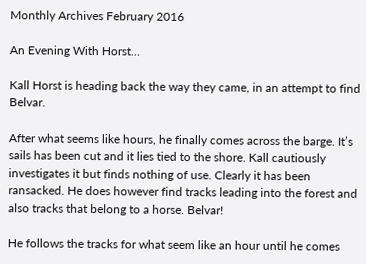Monthly Archives February 2016

An Evening With Horst…

Kall Horst is heading back the way they came, in an attempt to find Belvar.

After what seems like hours, he finally comes across the barge. It’s sails has been cut and it lies tied to the shore. Kall cautiously investigates it but finds nothing of use. Clearly it has been ransacked. He does however find tracks leading into the forest and also tracks that belong to a horse. Belvar!

He follows the tracks for what seem like an hour until he comes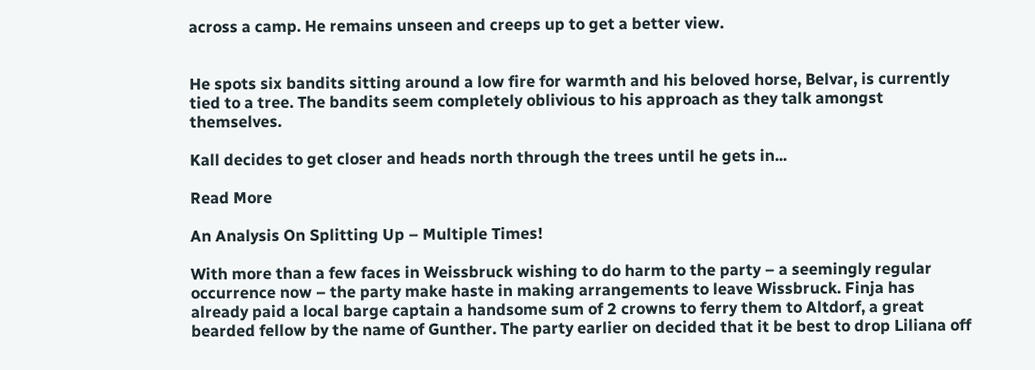across a camp. He remains unseen and creeps up to get a better view.


He spots six bandits sitting around a low fire for warmth and his beloved horse, Belvar, is currently tied to a tree. The bandits seem completely oblivious to his approach as they talk amongst themselves.

Kall decides to get closer and heads north through the trees until he gets in...

Read More

An Analysis On Splitting Up – Multiple Times!

With more than a few faces in Weissbruck wishing to do harm to the party – a seemingly regular occurrence now – the party make haste in making arrangements to leave Wissbruck. Finja has already paid a local barge captain a handsome sum of 2 crowns to ferry them to Altdorf, a great bearded fellow by the name of Gunther. The party earlier on decided that it be best to drop Liliana off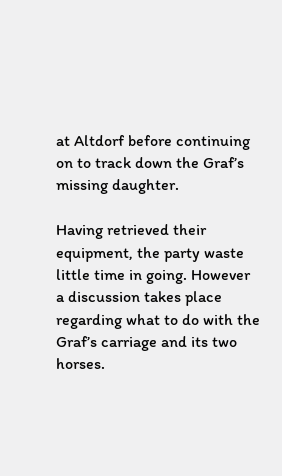at Altdorf before continuing on to track down the Graf’s missing daughter.

Having retrieved their equipment, the party waste little time in going. However a discussion takes place regarding what to do with the Graf’s carriage and its two horses.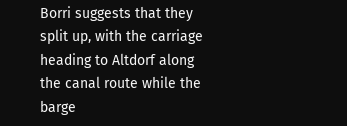Borri suggests that they split up, with the carriage heading to Altdorf along the canal route while the barge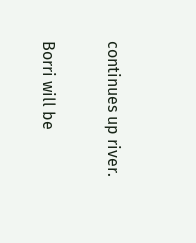continues up river.

Borri will be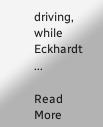driving, while Eckhardt ...

Read More